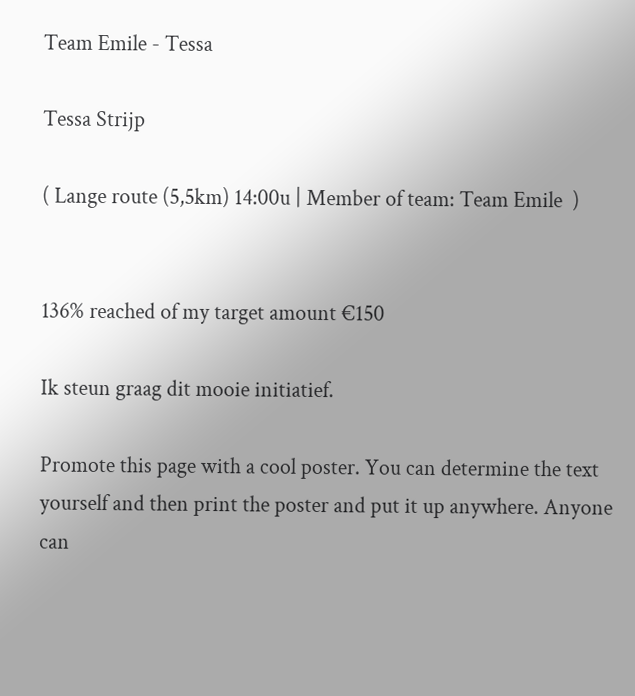Team Emile - Tessa

Tessa Strijp

( Lange route (5,5km) 14:00u | Member of team: Team Emile  )


136% reached of my target amount €150

Ik steun graag dit mooie initiatief.

Promote this page with a cool poster. You can determine the text yourself and then print the poster and put it up anywhere. Anyone can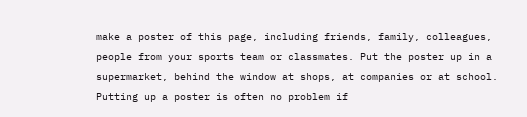make a poster of this page, including friends, family, colleagues, people from your sports team or classmates. Put the poster up in a supermarket, behind the window at shops, at companies or at school. Putting up a poster is often no problem if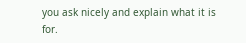you ask nicely and explain what it is for.